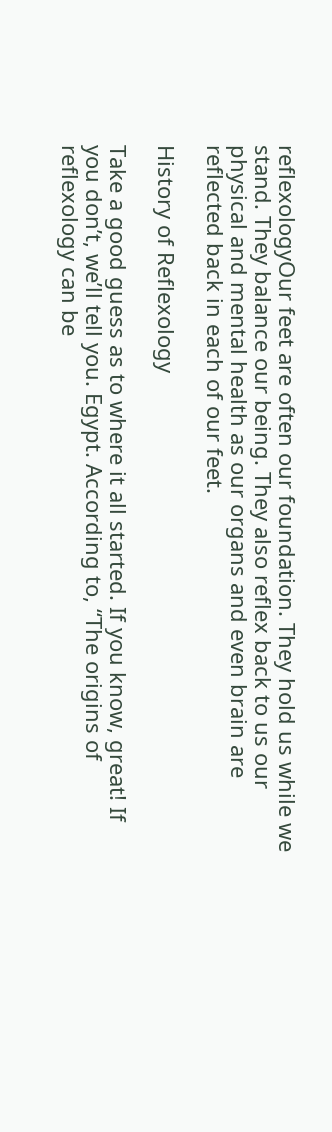reflexologyOur feet are often our foundation. They hold us while we stand. They balance our being. They also reflex back to us our physical and mental health as our organs and even brain are reflected back in each of our feet.

History of Reflexology

Take a good guess as to where it all started. If you know, great! If you don’t, we’ll tell you. Egypt. According to, “The origins of reflexology can be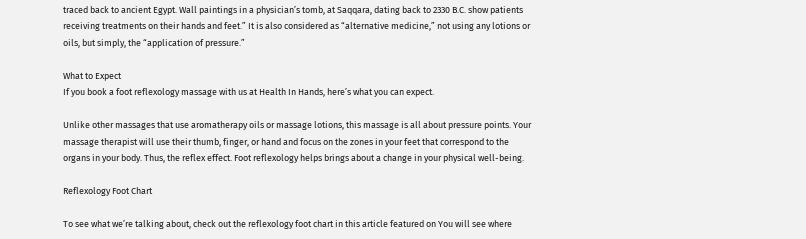traced back to ancient Egypt. Wall paintings in a physician’s tomb, at Saqqara, dating back to 2330 B.C. show patients receiving treatments on their hands and feet.” It is also considered as “alternative medicine,” not using any lotions or oils, but simply, the “application of pressure.”

What to Expect
If you book a foot reflexology massage with us at Health In Hands, here’s what you can expect.

Unlike other massages that use aromatherapy oils or massage lotions, this massage is all about pressure points. Your massage therapist will use their thumb, finger, or hand and focus on the zones in your feet that correspond to the organs in your body. Thus, the reflex effect. Foot reflexology helps brings about a change in your physical well-being.

Reflexology Foot Chart

To see what we’re talking about, check out the reflexology foot chart in this article featured on You will see where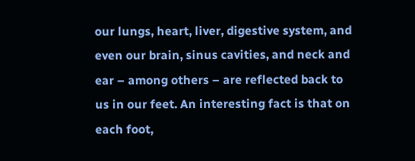our lungs, heart, liver, digestive system, and even our brain, sinus cavities, and neck and ear – among others – are reflected back to us in our feet. An interesting fact is that on each foot,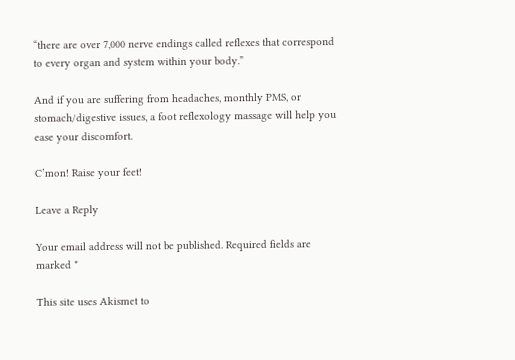“there are over 7,000 nerve endings called reflexes that correspond to every organ and system within your body.”

And if you are suffering from headaches, monthly PMS, or stomach/digestive issues, a foot reflexology massage will help you ease your discomfort.

C’mon! Raise your feet!

Leave a Reply

Your email address will not be published. Required fields are marked *

This site uses Akismet to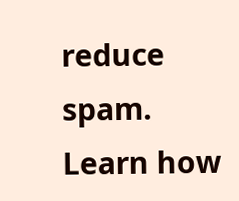reduce spam. Learn how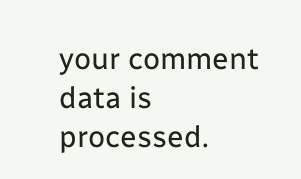your comment data is processed.